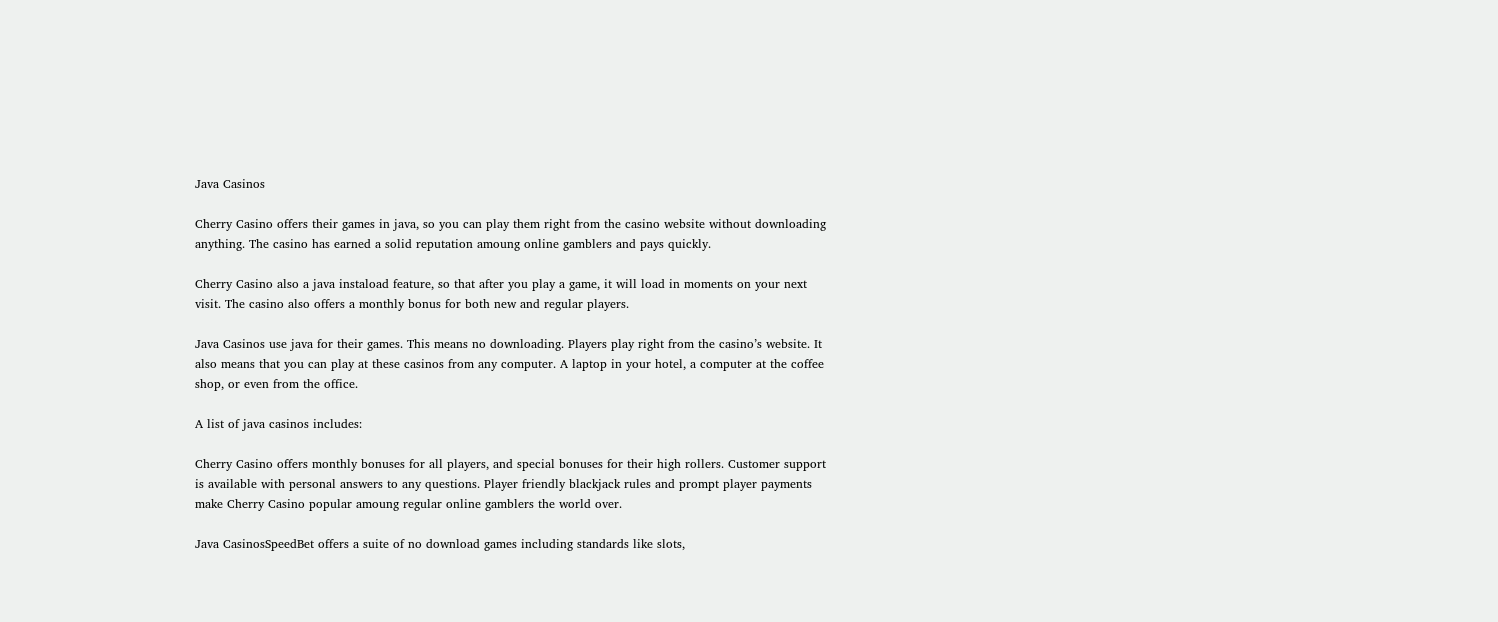Java Casinos

Cherry Casino offers their games in java, so you can play them right from the casino website without downloading anything. The casino has earned a solid reputation amoung online gamblers and pays quickly.

Cherry Casino also a java instaload feature, so that after you play a game, it will load in moments on your next visit. The casino also offers a monthly bonus for both new and regular players.

Java Casinos use java for their games. This means no downloading. Players play right from the casino’s website. It also means that you can play at these casinos from any computer. A laptop in your hotel, a computer at the coffee shop, or even from the office.

A list of java casinos includes:

Cherry Casino offers monthly bonuses for all players, and special bonuses for their high rollers. Customer support is available with personal answers to any questions. Player friendly blackjack rules and prompt player payments make Cherry Casino popular amoung regular online gamblers the world over.

Java CasinosSpeedBet offers a suite of no download games including standards like slots,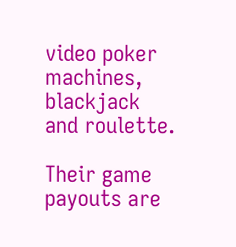video poker machines, blackjack and roulette.

Their game payouts are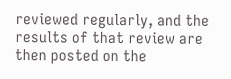reviewed regularly, and the results of that review are then posted on the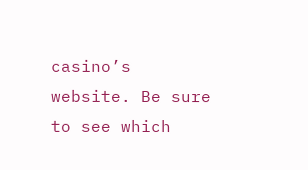casino’s website. Be sure to see which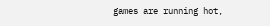games are running hot,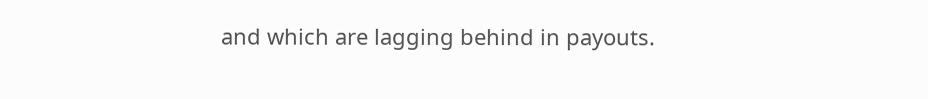and which are lagging behind in payouts.